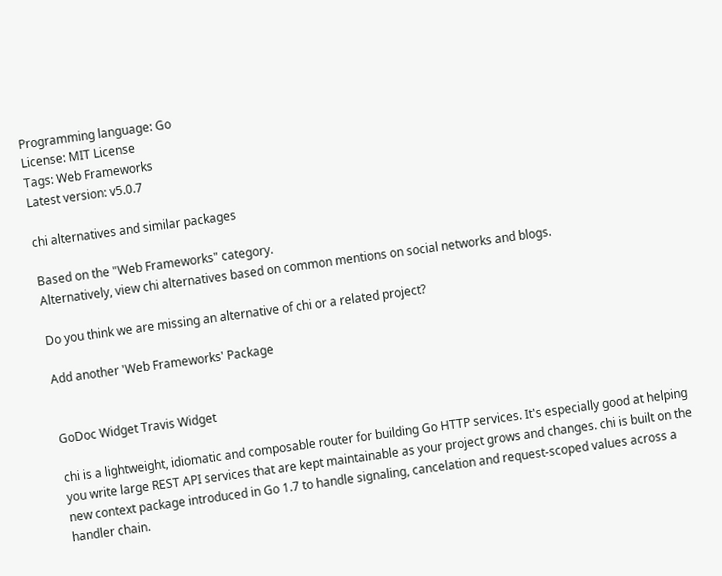Programming language: Go
License: MIT License
Tags: Web Frameworks
Latest version: v5.0.7

chi alternatives and similar packages

Based on the "Web Frameworks" category.
Alternatively, view chi alternatives based on common mentions on social networks and blogs.

Do you think we are missing an alternative of chi or a related project?

Add another 'Web Frameworks' Package


GoDoc Widget Travis Widget

chi is a lightweight, idiomatic and composable router for building Go HTTP services. It's especially good at helping you write large REST API services that are kept maintainable as your project grows and changes. chi is built on the new context package introduced in Go 1.7 to handle signaling, cancelation and request-scoped values across a handler chain.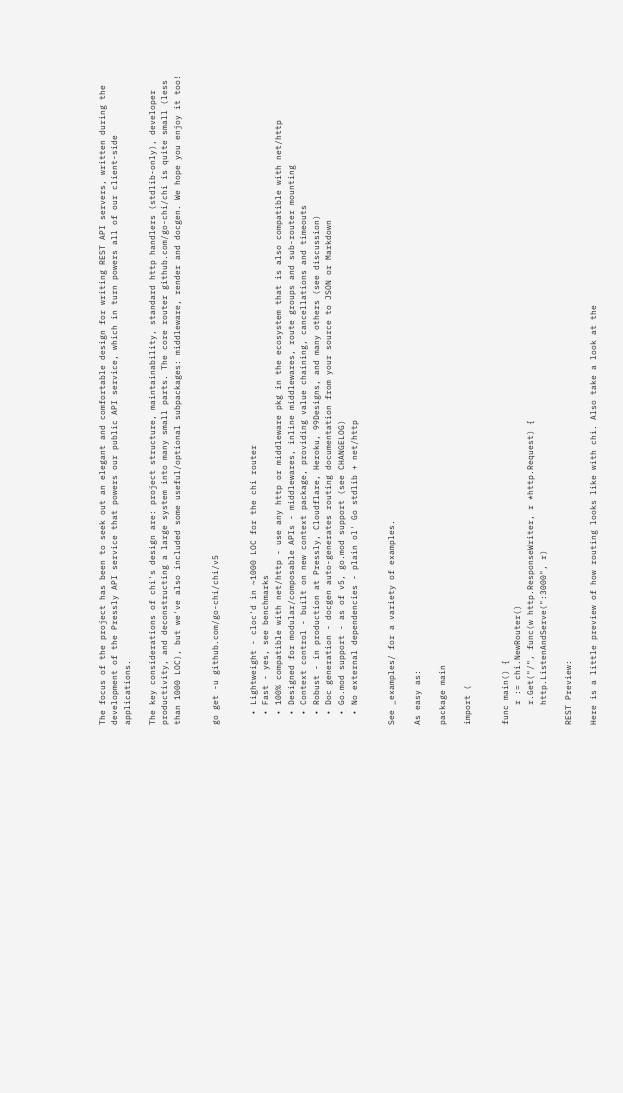The focus of the project has been to seek out an elegant and comfortable design for writing REST API servers, written during the development of the Pressly API service that powers our public API service, which in turn powers all of our client-side applications.

The key considerations of chi's design are: project structure, maintainability, standard http handlers (stdlib-only), developer productivity, and deconstructing a large system into many small parts. The core router github.com/go-chi/chi is quite small (less than 1000 LOC), but we've also included some useful/optional subpackages: middleware, render and docgen. We hope you enjoy it too!


go get -u github.com/go-chi/chi/v5


  • Lightweight - cloc'd in ~1000 LOC for the chi router
  • Fast - yes, see benchmarks
  • 100% compatible with net/http - use any http or middleware pkg in the ecosystem that is also compatible with net/http
  • Designed for modular/composable APIs - middlewares, inline middlewares, route groups and sub-router mounting
  • Context control - built on new context package, providing value chaining, cancellations and timeouts
  • Robust - in production at Pressly, Cloudflare, Heroku, 99Designs, and many others (see discussion)
  • Doc generation - docgen auto-generates routing documentation from your source to JSON or Markdown
  • Go.mod support - as of v5, go.mod support (see CHANGELOG)
  • No external dependencies - plain ol' Go stdlib + net/http


See _examples/ for a variety of examples.

As easy as:

package main

import (


func main() {
    r := chi.NewRouter()
    r.Get("/", func(w http.ResponseWriter, r *http.Request) {
    http.ListenAndServe(":3000", r)

REST Preview:

Here is a little preview of how routing looks like with chi. Also take a look at the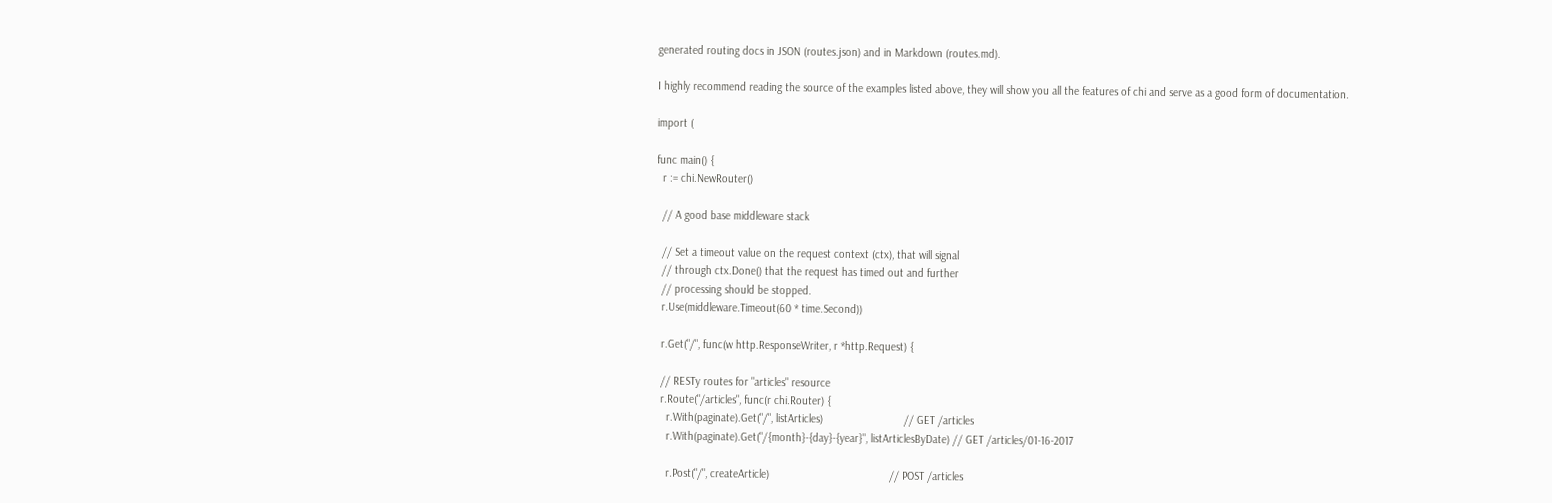generated routing docs in JSON (routes.json) and in Markdown (routes.md).

I highly recommend reading the source of the examples listed above, they will show you all the features of chi and serve as a good form of documentation.

import (

func main() {
  r := chi.NewRouter()

  // A good base middleware stack

  // Set a timeout value on the request context (ctx), that will signal
  // through ctx.Done() that the request has timed out and further
  // processing should be stopped.
  r.Use(middleware.Timeout(60 * time.Second))

  r.Get("/", func(w http.ResponseWriter, r *http.Request) {

  // RESTy routes for "articles" resource
  r.Route("/articles", func(r chi.Router) {
    r.With(paginate).Get("/", listArticles)                           // GET /articles
    r.With(paginate).Get("/{month}-{day}-{year}", listArticlesByDate) // GET /articles/01-16-2017

    r.Post("/", createArticle)                                        // POST /articles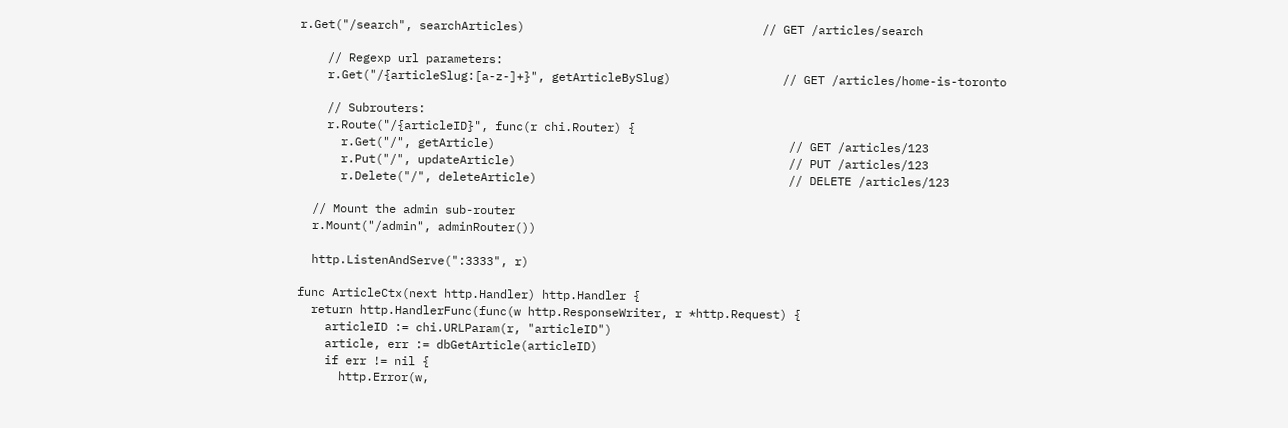r.Get("/search", searchArticles)                                  // GET /articles/search

    // Regexp url parameters:
    r.Get("/{articleSlug:[a-z-]+}", getArticleBySlug)                // GET /articles/home-is-toronto

    // Subrouters:
    r.Route("/{articleID}", func(r chi.Router) {
      r.Get("/", getArticle)                                          // GET /articles/123
      r.Put("/", updateArticle)                                       // PUT /articles/123
      r.Delete("/", deleteArticle)                                    // DELETE /articles/123

  // Mount the admin sub-router
  r.Mount("/admin", adminRouter())

  http.ListenAndServe(":3333", r)

func ArticleCtx(next http.Handler) http.Handler {
  return http.HandlerFunc(func(w http.ResponseWriter, r *http.Request) {
    articleID := chi.URLParam(r, "articleID")
    article, err := dbGetArticle(articleID)
    if err != nil {
      http.Error(w,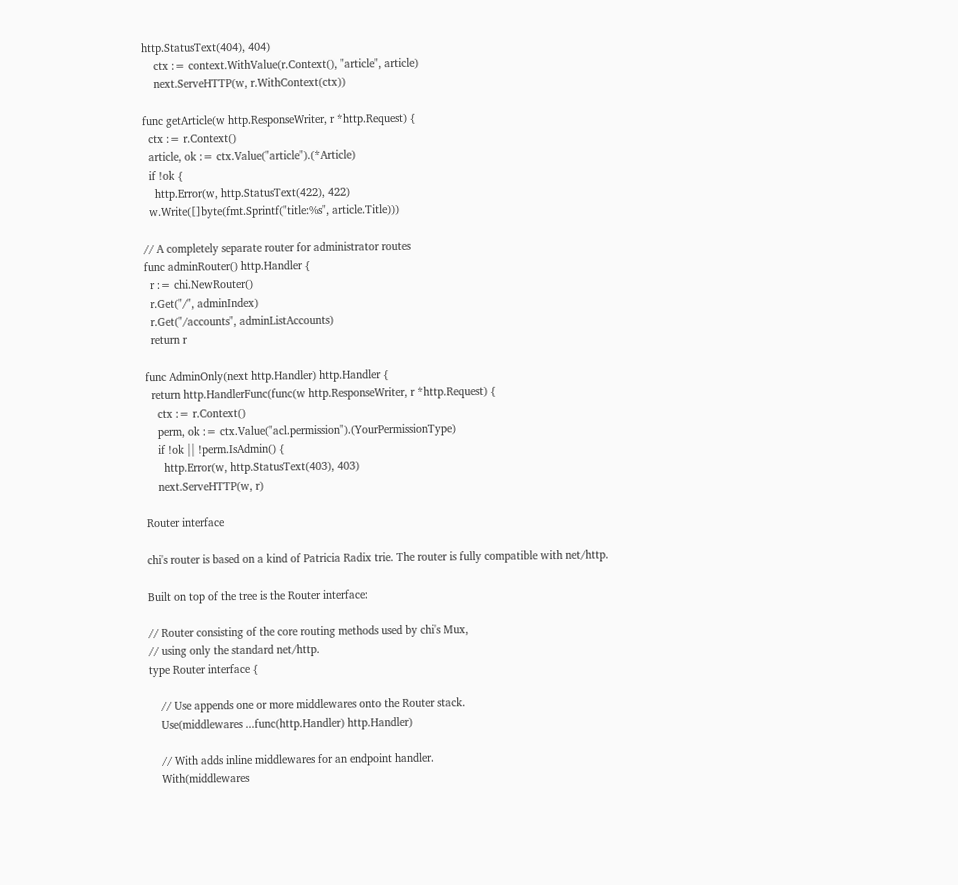http.StatusText(404), 404)
    ctx := context.WithValue(r.Context(), "article", article)
    next.ServeHTTP(w, r.WithContext(ctx))

func getArticle(w http.ResponseWriter, r *http.Request) {
  ctx := r.Context()
  article, ok := ctx.Value("article").(*Article)
  if !ok {
    http.Error(w, http.StatusText(422), 422)
  w.Write([]byte(fmt.Sprintf("title:%s", article.Title)))

// A completely separate router for administrator routes
func adminRouter() http.Handler {
  r := chi.NewRouter()
  r.Get("/", adminIndex)
  r.Get("/accounts", adminListAccounts)
  return r

func AdminOnly(next http.Handler) http.Handler {
  return http.HandlerFunc(func(w http.ResponseWriter, r *http.Request) {
    ctx := r.Context()
    perm, ok := ctx.Value("acl.permission").(YourPermissionType)
    if !ok || !perm.IsAdmin() {
      http.Error(w, http.StatusText(403), 403)
    next.ServeHTTP(w, r)

Router interface

chi's router is based on a kind of Patricia Radix trie. The router is fully compatible with net/http.

Built on top of the tree is the Router interface:

// Router consisting of the core routing methods used by chi's Mux,
// using only the standard net/http.
type Router interface {

    // Use appends one or more middlewares onto the Router stack.
    Use(middlewares ...func(http.Handler) http.Handler)

    // With adds inline middlewares for an endpoint handler.
    With(middlewares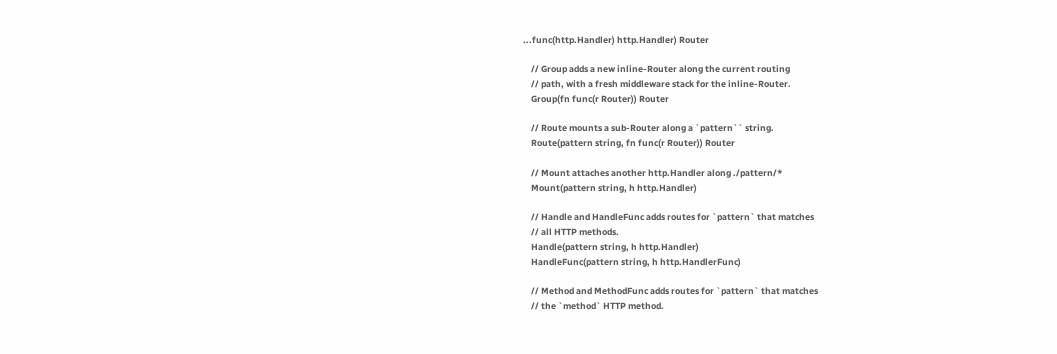...func(http.Handler) http.Handler) Router

    // Group adds a new inline-Router along the current routing
    // path, with a fresh middleware stack for the inline-Router.
    Group(fn func(r Router)) Router

    // Route mounts a sub-Router along a `pattern`` string.
    Route(pattern string, fn func(r Router)) Router

    // Mount attaches another http.Handler along ./pattern/*
    Mount(pattern string, h http.Handler)

    // Handle and HandleFunc adds routes for `pattern` that matches
    // all HTTP methods.
    Handle(pattern string, h http.Handler)
    HandleFunc(pattern string, h http.HandlerFunc)

    // Method and MethodFunc adds routes for `pattern` that matches
    // the `method` HTTP method.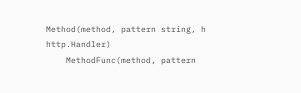Method(method, pattern string, h http.Handler)
    MethodFunc(method, pattern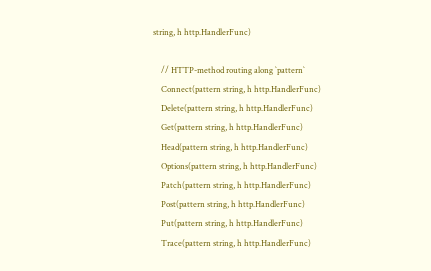string, h http.HandlerFunc)

    // HTTP-method routing along `pattern`
    Connect(pattern string, h http.HandlerFunc)
    Delete(pattern string, h http.HandlerFunc)
    Get(pattern string, h http.HandlerFunc)
    Head(pattern string, h http.HandlerFunc)
    Options(pattern string, h http.HandlerFunc)
    Patch(pattern string, h http.HandlerFunc)
    Post(pattern string, h http.HandlerFunc)
    Put(pattern string, h http.HandlerFunc)
    Trace(pattern string, h http.HandlerFunc)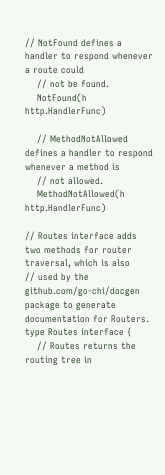// NotFound defines a handler to respond whenever a route could
    // not be found.
    NotFound(h http.HandlerFunc)

    // MethodNotAllowed defines a handler to respond whenever a method is
    // not allowed.
    MethodNotAllowed(h http.HandlerFunc)

// Routes interface adds two methods for router traversal, which is also
// used by the github.com/go-chi/docgen package to generate documentation for Routers.
type Routes interface {
    // Routes returns the routing tree in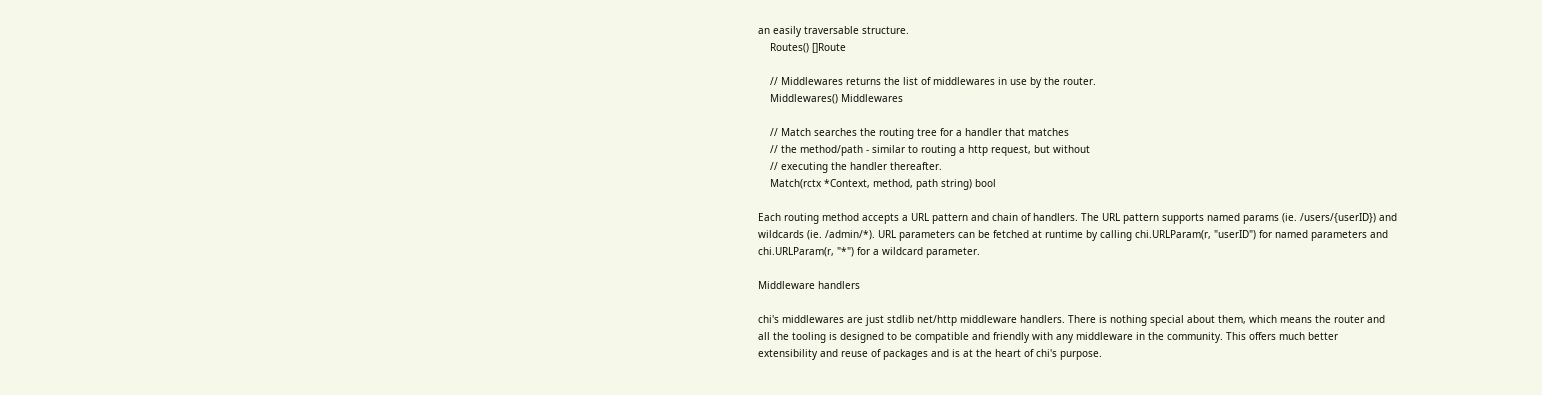an easily traversable structure.
    Routes() []Route

    // Middlewares returns the list of middlewares in use by the router.
    Middlewares() Middlewares

    // Match searches the routing tree for a handler that matches
    // the method/path - similar to routing a http request, but without
    // executing the handler thereafter.
    Match(rctx *Context, method, path string) bool

Each routing method accepts a URL pattern and chain of handlers. The URL pattern supports named params (ie. /users/{userID}) and wildcards (ie. /admin/*). URL parameters can be fetched at runtime by calling chi.URLParam(r, "userID") for named parameters and chi.URLParam(r, "*") for a wildcard parameter.

Middleware handlers

chi's middlewares are just stdlib net/http middleware handlers. There is nothing special about them, which means the router and all the tooling is designed to be compatible and friendly with any middleware in the community. This offers much better extensibility and reuse of packages and is at the heart of chi's purpose.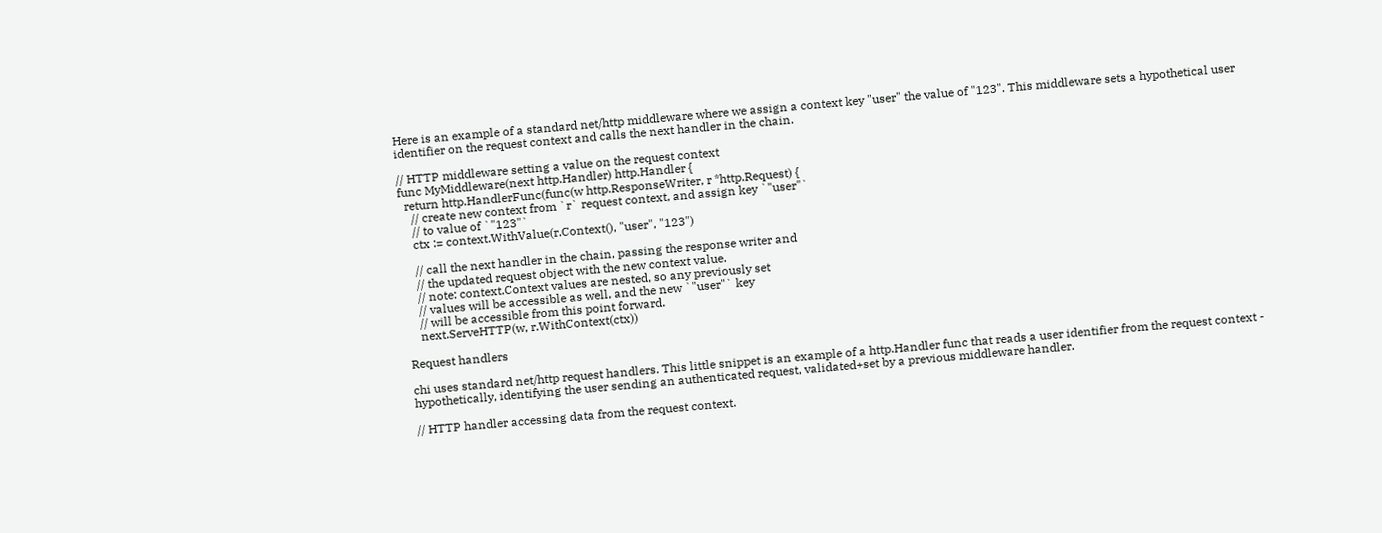Here is an example of a standard net/http middleware where we assign a context key "user" the value of "123". This middleware sets a hypothetical user identifier on the request context and calls the next handler in the chain.

// HTTP middleware setting a value on the request context
func MyMiddleware(next http.Handler) http.Handler {
  return http.HandlerFunc(func(w http.ResponseWriter, r *http.Request) {
    // create new context from `r` request context, and assign key `"user"`
    // to value of `"123"`
    ctx := context.WithValue(r.Context(), "user", "123")

    // call the next handler in the chain, passing the response writer and
    // the updated request object with the new context value.
    // note: context.Context values are nested, so any previously set
    // values will be accessible as well, and the new `"user"` key
    // will be accessible from this point forward.
    next.ServeHTTP(w, r.WithContext(ctx))

Request handlers

chi uses standard net/http request handlers. This little snippet is an example of a http.Handler func that reads a user identifier from the request context - hypothetically, identifying the user sending an authenticated request, validated+set by a previous middleware handler.

// HTTP handler accessing data from the request context.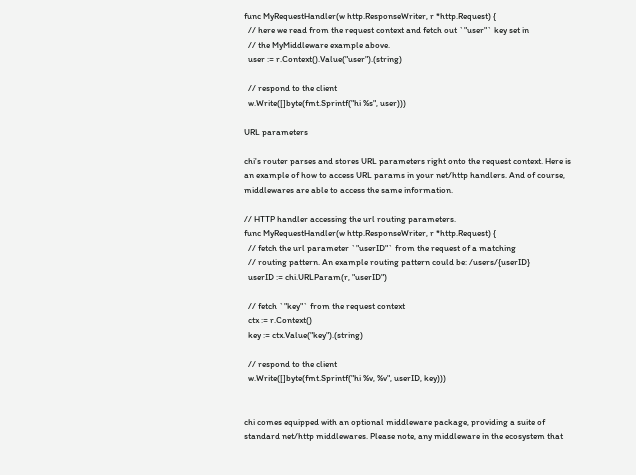func MyRequestHandler(w http.ResponseWriter, r *http.Request) {
  // here we read from the request context and fetch out `"user"` key set in
  // the MyMiddleware example above.
  user := r.Context().Value("user").(string)

  // respond to the client
  w.Write([]byte(fmt.Sprintf("hi %s", user)))

URL parameters

chi's router parses and stores URL parameters right onto the request context. Here is an example of how to access URL params in your net/http handlers. And of course, middlewares are able to access the same information.

// HTTP handler accessing the url routing parameters.
func MyRequestHandler(w http.ResponseWriter, r *http.Request) {
  // fetch the url parameter `"userID"` from the request of a matching
  // routing pattern. An example routing pattern could be: /users/{userID}
  userID := chi.URLParam(r, "userID")

  // fetch `"key"` from the request context
  ctx := r.Context()
  key := ctx.Value("key").(string)

  // respond to the client
  w.Write([]byte(fmt.Sprintf("hi %v, %v", userID, key)))


chi comes equipped with an optional middleware package, providing a suite of standard net/http middlewares. Please note, any middleware in the ecosystem that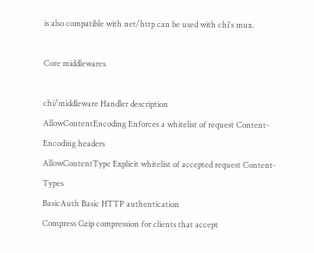is also compatible with net/http can be used with chi's mux.

Core middlewares

chi/middleware Handler description
AllowContentEncoding Enforces a whitelist of request Content-Encoding headers
AllowContentType Explicit whitelist of accepted request Content-Types
BasicAuth Basic HTTP authentication
Compress Gzip compression for clients that accept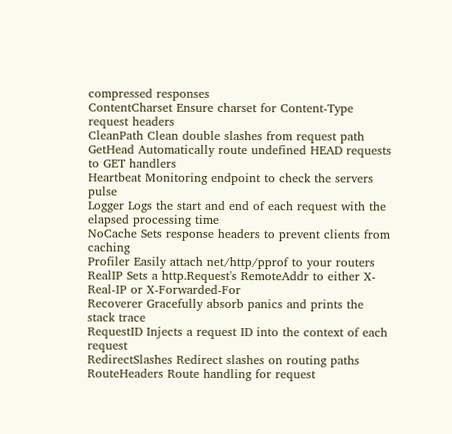compressed responses
ContentCharset Ensure charset for Content-Type request headers
CleanPath Clean double slashes from request path
GetHead Automatically route undefined HEAD requests to GET handlers
Heartbeat Monitoring endpoint to check the servers pulse
Logger Logs the start and end of each request with the elapsed processing time
NoCache Sets response headers to prevent clients from caching
Profiler Easily attach net/http/pprof to your routers
RealIP Sets a http.Request's RemoteAddr to either X-Real-IP or X-Forwarded-For
Recoverer Gracefully absorb panics and prints the stack trace
RequestID Injects a request ID into the context of each request
RedirectSlashes Redirect slashes on routing paths
RouteHeaders Route handling for request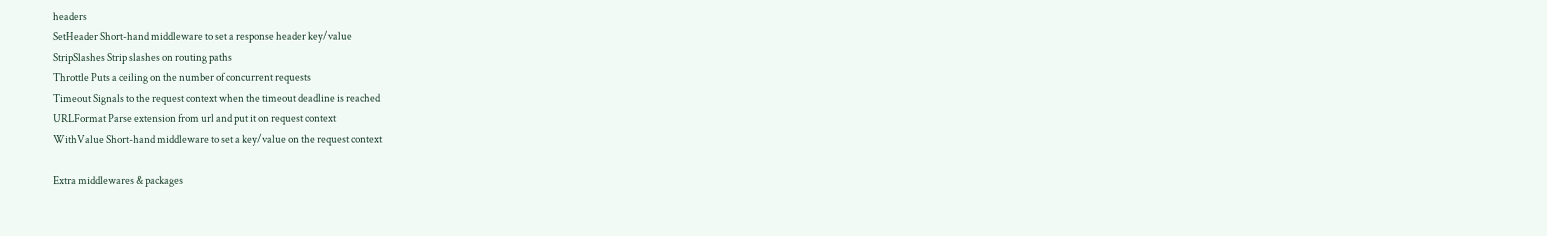headers
SetHeader Short-hand middleware to set a response header key/value
StripSlashes Strip slashes on routing paths
Throttle Puts a ceiling on the number of concurrent requests
Timeout Signals to the request context when the timeout deadline is reached
URLFormat Parse extension from url and put it on request context
WithValue Short-hand middleware to set a key/value on the request context

Extra middlewares & packages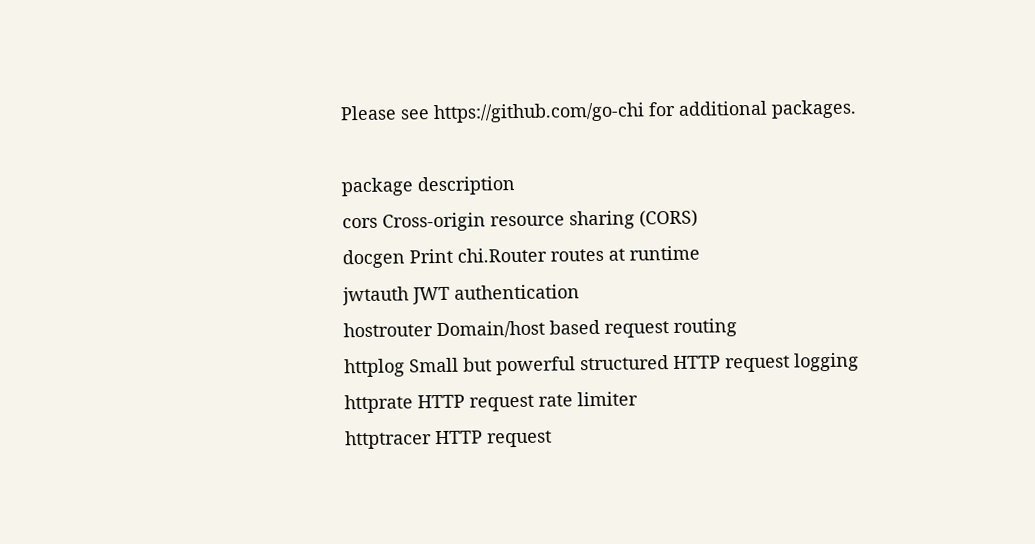Please see https://github.com/go-chi for additional packages.

package description
cors Cross-origin resource sharing (CORS)
docgen Print chi.Router routes at runtime
jwtauth JWT authentication
hostrouter Domain/host based request routing
httplog Small but powerful structured HTTP request logging
httprate HTTP request rate limiter
httptracer HTTP request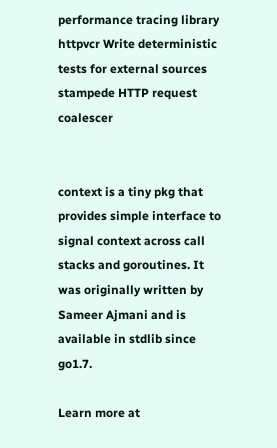performance tracing library
httpvcr Write deterministic tests for external sources
stampede HTTP request coalescer


context is a tiny pkg that provides simple interface to signal context across call stacks and goroutines. It was originally written by Sameer Ajmani and is available in stdlib since go1.7.

Learn more at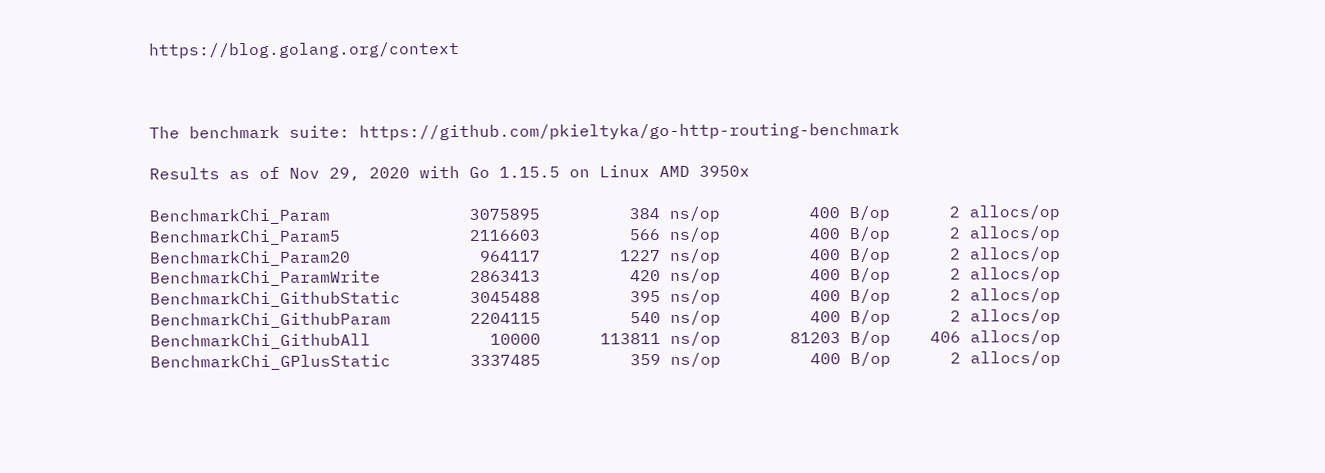https://blog.golang.org/context



The benchmark suite: https://github.com/pkieltyka/go-http-routing-benchmark

Results as of Nov 29, 2020 with Go 1.15.5 on Linux AMD 3950x

BenchmarkChi_Param              3075895         384 ns/op         400 B/op      2 allocs/op
BenchmarkChi_Param5             2116603         566 ns/op         400 B/op      2 allocs/op
BenchmarkChi_Param20             964117        1227 ns/op         400 B/op      2 allocs/op
BenchmarkChi_ParamWrite         2863413         420 ns/op         400 B/op      2 allocs/op
BenchmarkChi_GithubStatic       3045488         395 ns/op         400 B/op      2 allocs/op
BenchmarkChi_GithubParam        2204115         540 ns/op         400 B/op      2 allocs/op
BenchmarkChi_GithubAll            10000      113811 ns/op       81203 B/op    406 allocs/op
BenchmarkChi_GPlusStatic        3337485         359 ns/op         400 B/op      2 allocs/op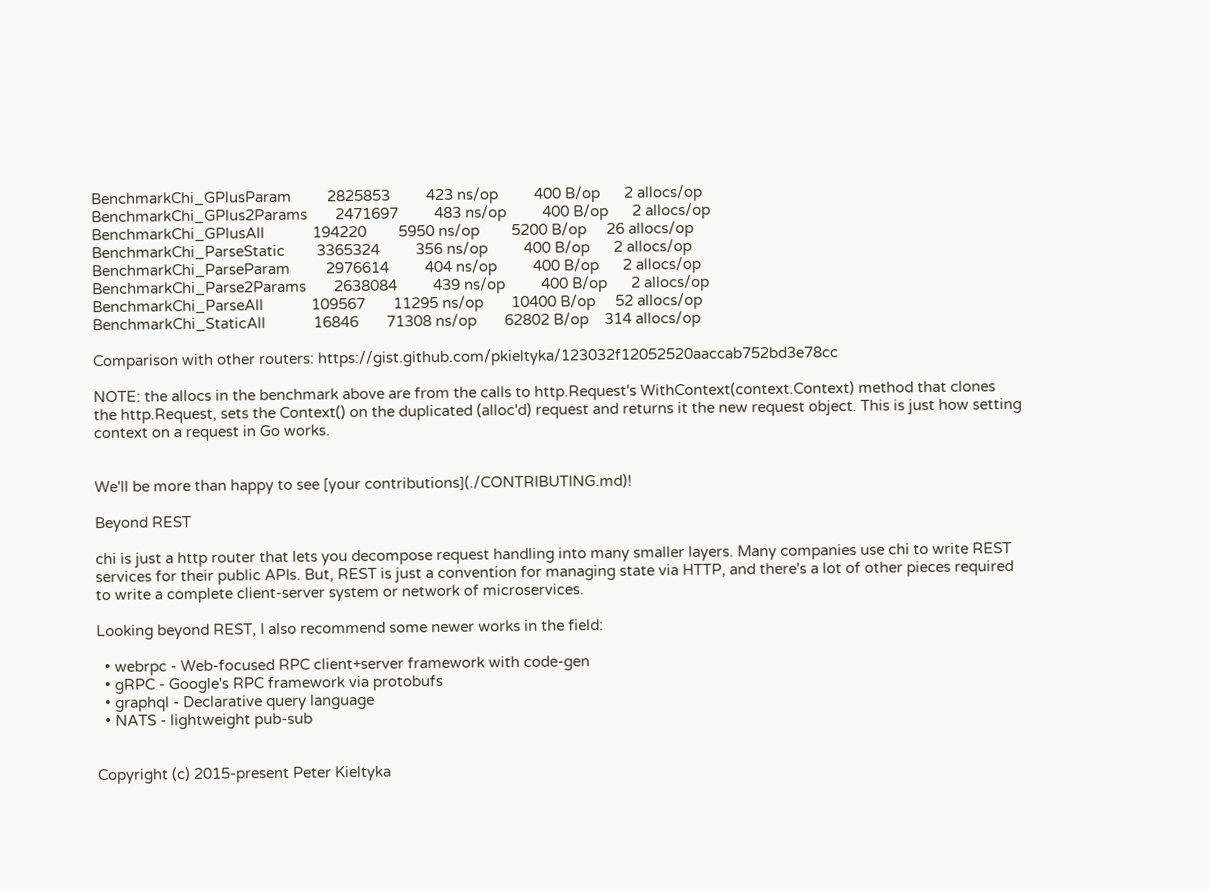BenchmarkChi_GPlusParam         2825853         423 ns/op         400 B/op      2 allocs/op
BenchmarkChi_GPlus2Params       2471697         483 ns/op         400 B/op      2 allocs/op
BenchmarkChi_GPlusAll            194220        5950 ns/op        5200 B/op     26 allocs/op
BenchmarkChi_ParseStatic        3365324         356 ns/op         400 B/op      2 allocs/op
BenchmarkChi_ParseParam         2976614         404 ns/op         400 B/op      2 allocs/op
BenchmarkChi_Parse2Params       2638084         439 ns/op         400 B/op      2 allocs/op
BenchmarkChi_ParseAll            109567       11295 ns/op       10400 B/op     52 allocs/op
BenchmarkChi_StaticAll            16846       71308 ns/op       62802 B/op    314 allocs/op

Comparison with other routers: https://gist.github.com/pkieltyka/123032f12052520aaccab752bd3e78cc

NOTE: the allocs in the benchmark above are from the calls to http.Request's WithContext(context.Context) method that clones the http.Request, sets the Context() on the duplicated (alloc'd) request and returns it the new request object. This is just how setting context on a request in Go works.


We'll be more than happy to see [your contributions](./CONTRIBUTING.md)!

Beyond REST

chi is just a http router that lets you decompose request handling into many smaller layers. Many companies use chi to write REST services for their public APIs. But, REST is just a convention for managing state via HTTP, and there's a lot of other pieces required to write a complete client-server system or network of microservices.

Looking beyond REST, I also recommend some newer works in the field:

  • webrpc - Web-focused RPC client+server framework with code-gen
  • gRPC - Google's RPC framework via protobufs
  • graphql - Declarative query language
  • NATS - lightweight pub-sub


Copyright (c) 2015-present Peter Kieltyka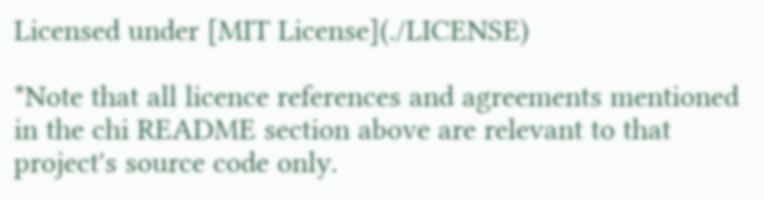Licensed under [MIT License](./LICENSE)

*Note that all licence references and agreements mentioned in the chi README section above are relevant to that project's source code only.